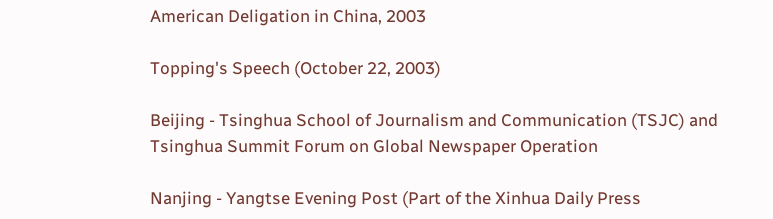American Deligation in China, 2003

Topping's Speech (October 22, 2003)

Beijing - Tsinghua School of Journalism and Communication (TSJC) and Tsinghua Summit Forum on Global Newspaper Operation

Nanjing - Yangtse Evening Post (Part of the Xinhua Daily Press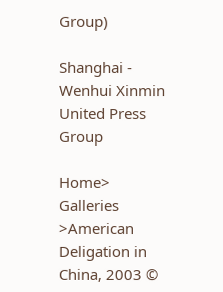Group)

Shanghai - Wenhui Xinmin United Press Group

Home> Galleries >American Deligation in China, 2003 ©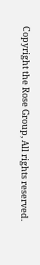Copyright the Rose Group, All rights reserved.